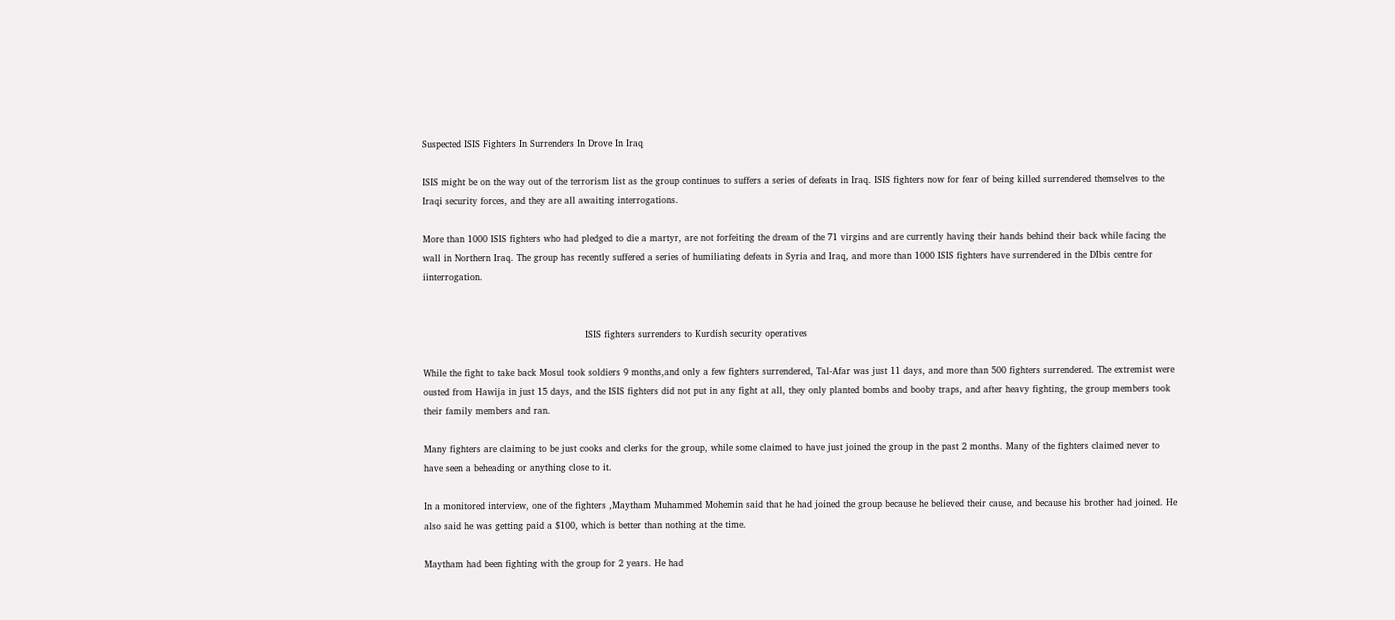Suspected ISIS Fighters In Surrenders In Drove In Iraq

ISIS might be on the way out of the terrorism list as the group continues to suffers a series of defeats in Iraq. ISIS fighters now for fear of being killed surrendered themselves to the Iraqi security forces, and they are all awaiting interrogations.

More than 1000 ISIS fighters who had pledged to die a martyr, are not forfeiting the dream of the 71 virgins and are currently having their hands behind their back while facing the wall in Northern Iraq. The group has recently suffered a series of humiliating defeats in Syria and Iraq, and more than 1000 ISIS fighters have surrendered in the DIbis centre for iinterrogation.


                                                      ISIS fighters surrenders to Kurdish security operatives

While the fight to take back Mosul took soldiers 9 months,and only a few fighters surrendered, Tal-Afar was just 11 days, and more than 500 fighters surrendered. The extremist were ousted from Hawija in just 15 days, and the ISIS fighters did not put in any fight at all, they only planted bombs and booby traps, and after heavy fighting, the group members took their family members and ran.

Many fighters are claiming to be just cooks and clerks for the group, while some claimed to have just joined the group in the past 2 months. Many of the fighters claimed never to have seen a beheading or anything close to it.

In a monitored interview, one of the fighters ,Maytham Muhammed Mohemin said that he had joined the group because he believed their cause, and because his brother had joined. He also said he was getting paid a $100, which is better than nothing at the time.

Maytham had been fighting with the group for 2 years. He had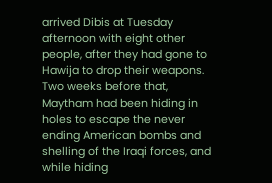arrived Dibis at Tuesday afternoon with eight other people, after they had gone to Hawija to drop their weapons. Two weeks before that, Maytham had been hiding in holes to escape the never ending American bombs and shelling of the Iraqi forces, and while hiding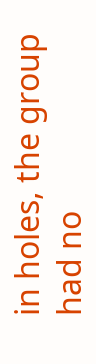in holes, the group had no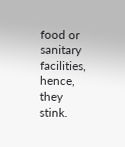food or sanitary facilities, hence, they stink.